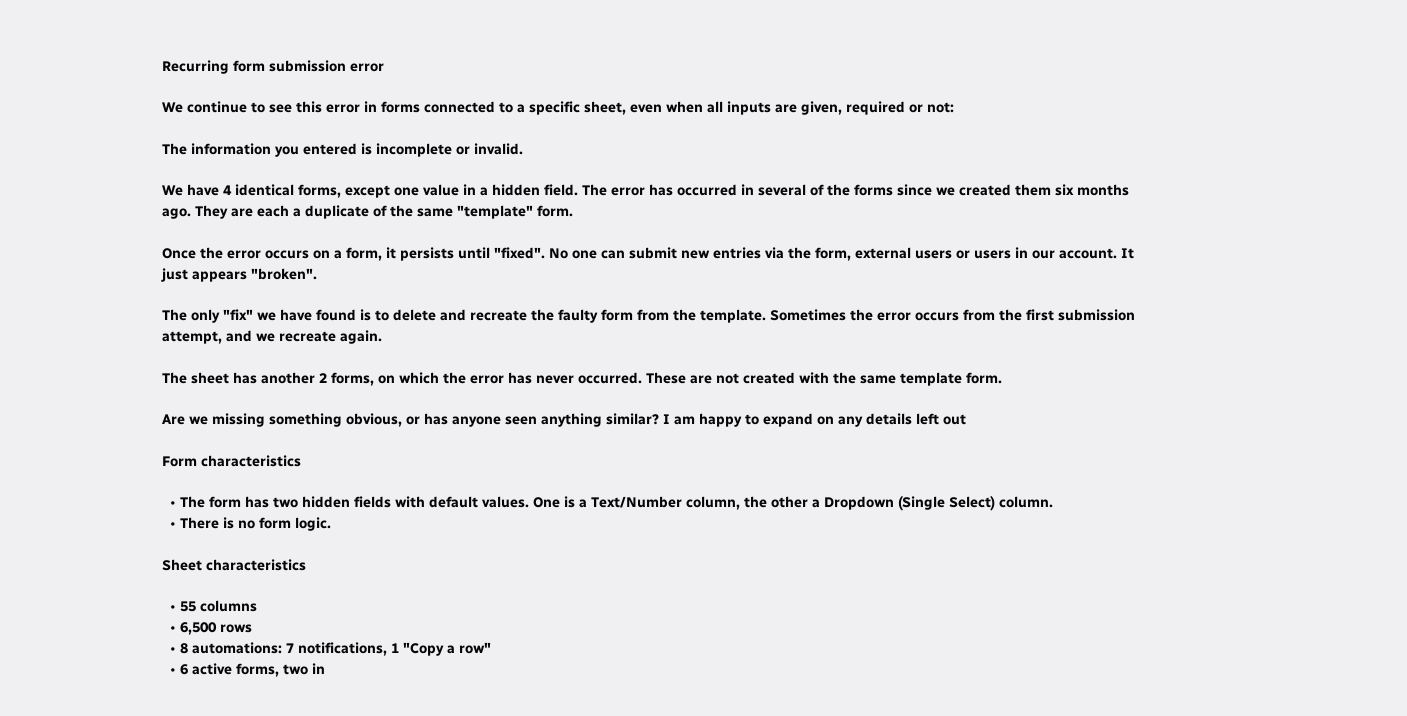Recurring form submission error

We continue to see this error in forms connected to a specific sheet, even when all inputs are given, required or not:

The information you entered is incomplete or invalid.

We have 4 identical forms, except one value in a hidden field. The error has occurred in several of the forms since we created them six months ago. They are each a duplicate of the same "template" form.

Once the error occurs on a form, it persists until "fixed". No one can submit new entries via the form, external users or users in our account. It just appears "broken".

The only "fix" we have found is to delete and recreate the faulty form from the template. Sometimes the error occurs from the first submission attempt, and we recreate again.

The sheet has another 2 forms, on which the error has never occurred. These are not created with the same template form.

Are we missing something obvious, or has anyone seen anything similar? I am happy to expand on any details left out

Form characteristics

  • The form has two hidden fields with default values. One is a Text/Number column, the other a Dropdown (Single Select) column.
  • There is no form logic.

Sheet characteristics

  • 55 columns
  • 6,500 rows
  • 8 automations: 7 notifications, 1 "Copy a row"
  • 6 active forms, two in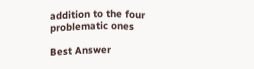addition to the four problematic ones

Best Answer